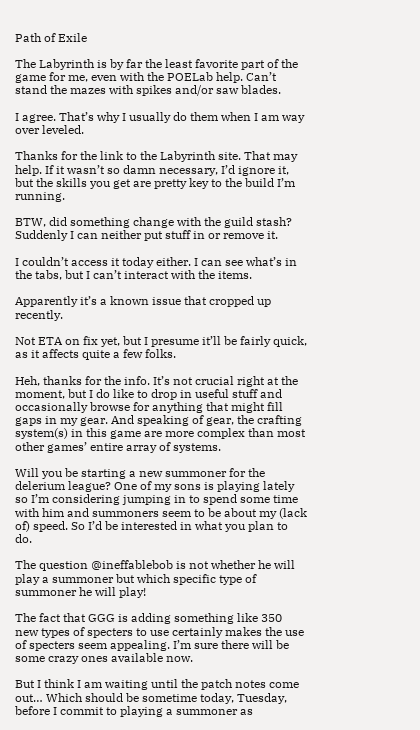Path of Exile

The Labyrinth is by far the least favorite part of the game for me, even with the POELab help. Can’t stand the mazes with spikes and/or saw blades.

I agree. That’s why I usually do them when I am way over leveled.

Thanks for the link to the Labyrinth site. That may help. If it wasn’t so damn necessary, I’d ignore it, but the skills you get are pretty key to the build I’m running.

BTW, did something change with the guild stash? Suddenly I can neither put stuff in or remove it.

I couldn’t access it today either. I can see what’s in the tabs, but I can’t interact with the items.

Apparently it’s a known issue that cropped up recently.

Not ETA on fix yet, but I presume it’ll be fairly quick, as it affects quite a few folks.

Heh, thanks for the info. It’s not crucial right at the moment, but I do like to drop in useful stuff and occasionally browse for anything that might fill gaps in my gear. And speaking of gear, the crafting system(s) in this game are more complex than most other games’ entire array of systems.

Will you be starting a new summoner for the delerium league? One of my sons is playing lately so I’m considering jumping in to spend some time with him and summoners seem to be about my (lack of) speed. So I’d be interested in what you plan to do.

The question @ineffablebob is not whether he will play a summoner but which specific type of summoner he will play!

The fact that GGG is adding something like 350 new types of specters to use certainly makes the use of specters seem appealing. I’m sure there will be some crazy ones available now.

But I think I am waiting until the patch notes come out… Which should be sometime today, Tuesday, before I commit to playing a summoner as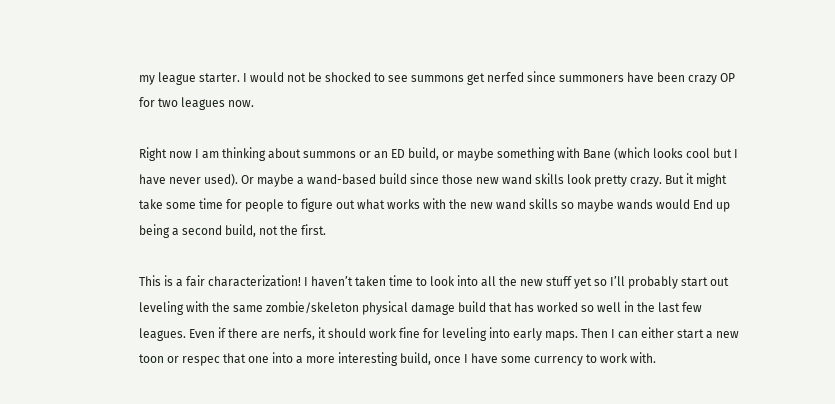my league starter. I would not be shocked to see summons get nerfed since summoners have been crazy OP for two leagues now.

Right now I am thinking about summons or an ED build, or maybe something with Bane (which looks cool but I have never used). Or maybe a wand-based build since those new wand skills look pretty crazy. But it might take some time for people to figure out what works with the new wand skills so maybe wands would End up being a second build, not the first.

This is a fair characterization! I haven’t taken time to look into all the new stuff yet so I’ll probably start out leveling with the same zombie/skeleton physical damage build that has worked so well in the last few leagues. Even if there are nerfs, it should work fine for leveling into early maps. Then I can either start a new toon or respec that one into a more interesting build, once I have some currency to work with.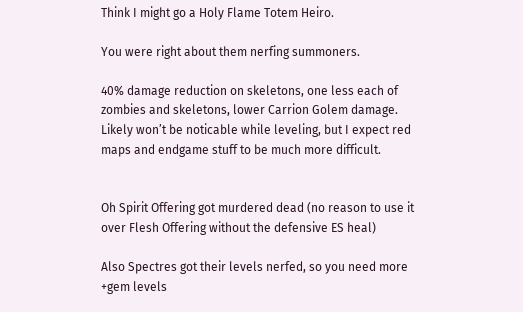Think I might go a Holy Flame Totem Heiro.

You were right about them nerfing summoners.

40% damage reduction on skeletons, one less each of zombies and skeletons, lower Carrion Golem damage. Likely won’t be noticable while leveling, but I expect red maps and endgame stuff to be much more difficult.


Oh Spirit Offering got murdered dead (no reason to use it over Flesh Offering without the defensive ES heal)

Also Spectres got their levels nerfed, so you need more +gem levels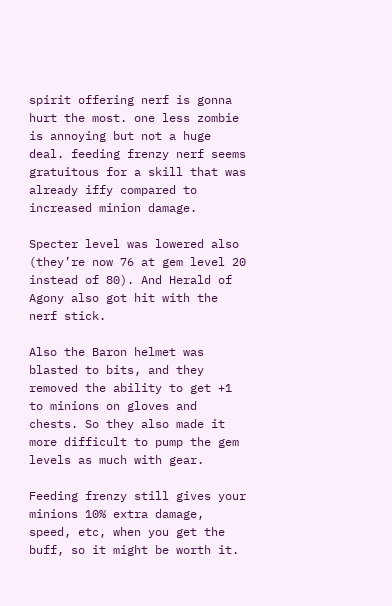spirit offering nerf is gonna hurt the most. one less zombie is annoying but not a huge deal. feeding frenzy nerf seems gratuitous for a skill that was already iffy compared to increased minion damage.

Specter level was lowered also (they’re now 76 at gem level 20 instead of 80). And Herald of Agony also got hit with the nerf stick.

Also the Baron helmet was blasted to bits, and they removed the ability to get +1 to minions on gloves and chests. So they also made it more difficult to pump the gem levels as much with gear.

Feeding frenzy still gives your minions 10% extra damage, speed, etc, when you get the buff, so it might be worth it.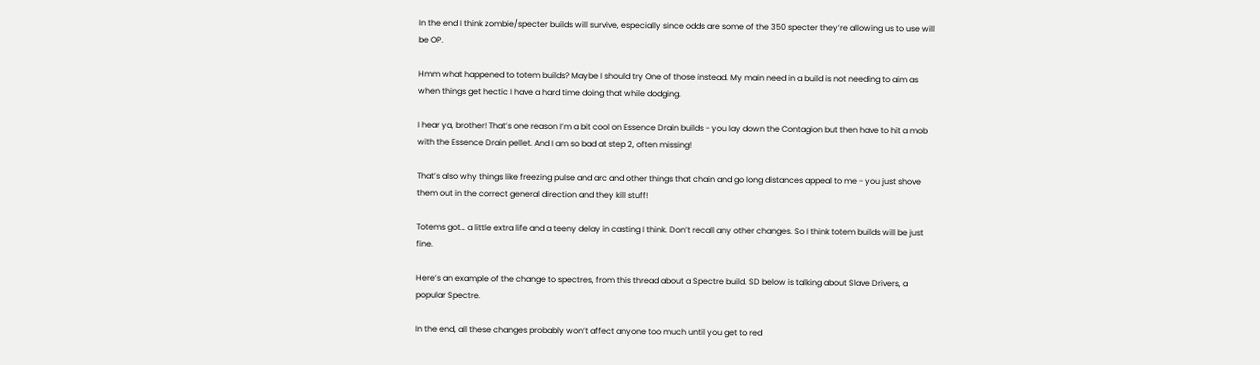In the end I think zombie/specter builds will survive, especially since odds are some of the 350 specter they’re allowing us to use will be OP.

Hmm what happened to totem builds? Maybe I should try One of those instead. My main need in a build is not needing to aim as when things get hectic I have a hard time doing that while dodging.

I hear ya, brother! That’s one reason I’m a bit cool on Essence Drain builds - you lay down the Contagion but then have to hit a mob with the Essence Drain pellet. And I am so bad at step 2, often missing!

That’s also why things like freezing pulse and arc and other things that chain and go long distances appeal to me - you just shove them out in the correct general direction and they kill stuff!

Totems got… a little extra life and a teeny delay in casting I think. Don’t recall any other changes. So I think totem builds will be just fine.

Here’s an example of the change to spectres, from this thread about a Spectre build. SD below is talking about Slave Drivers, a popular Spectre.

In the end, all these changes probably won’t affect anyone too much until you get to red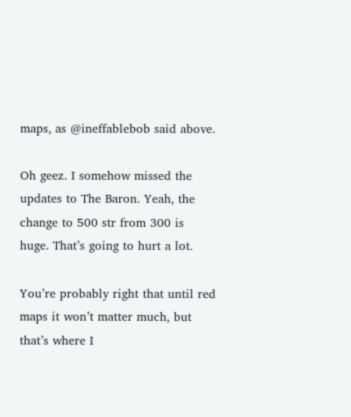maps, as @ineffablebob said above.

Oh geez. I somehow missed the updates to The Baron. Yeah, the change to 500 str from 300 is huge. That’s going to hurt a lot.

You’re probably right that until red maps it won’t matter much, but that’s where I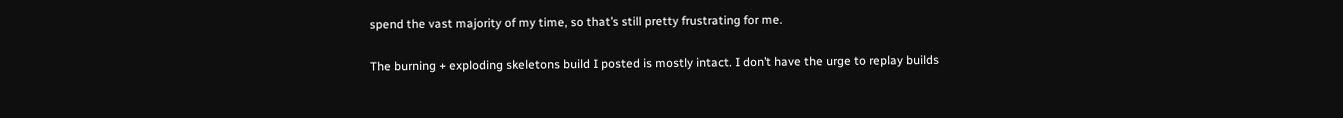spend the vast majority of my time, so that’s still pretty frustrating for me.

The burning + exploding skeletons build I posted is mostly intact. I don’t have the urge to replay builds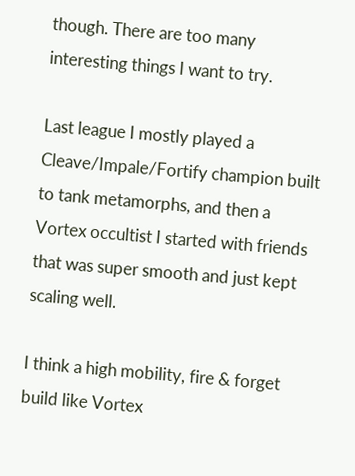though. There are too many interesting things I want to try.

Last league I mostly played a Cleave/Impale/Fortify champion built to tank metamorphs, and then a Vortex occultist I started with friends that was super smooth and just kept scaling well.

I think a high mobility, fire & forget build like Vortex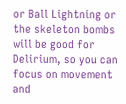or Ball Lightning or the skeleton bombs will be good for Delirium, so you can focus on movement and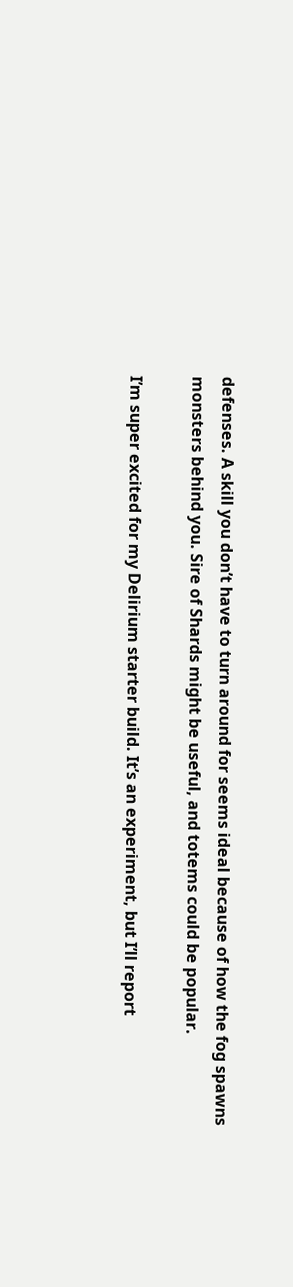defenses. A skill you don’t have to turn around for seems ideal because of how the fog spawns monsters behind you. Sire of Shards might be useful, and totems could be popular.

I’m super excited for my Delirium starter build. It’s an experiment, but I’ll report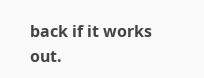back if it works out.